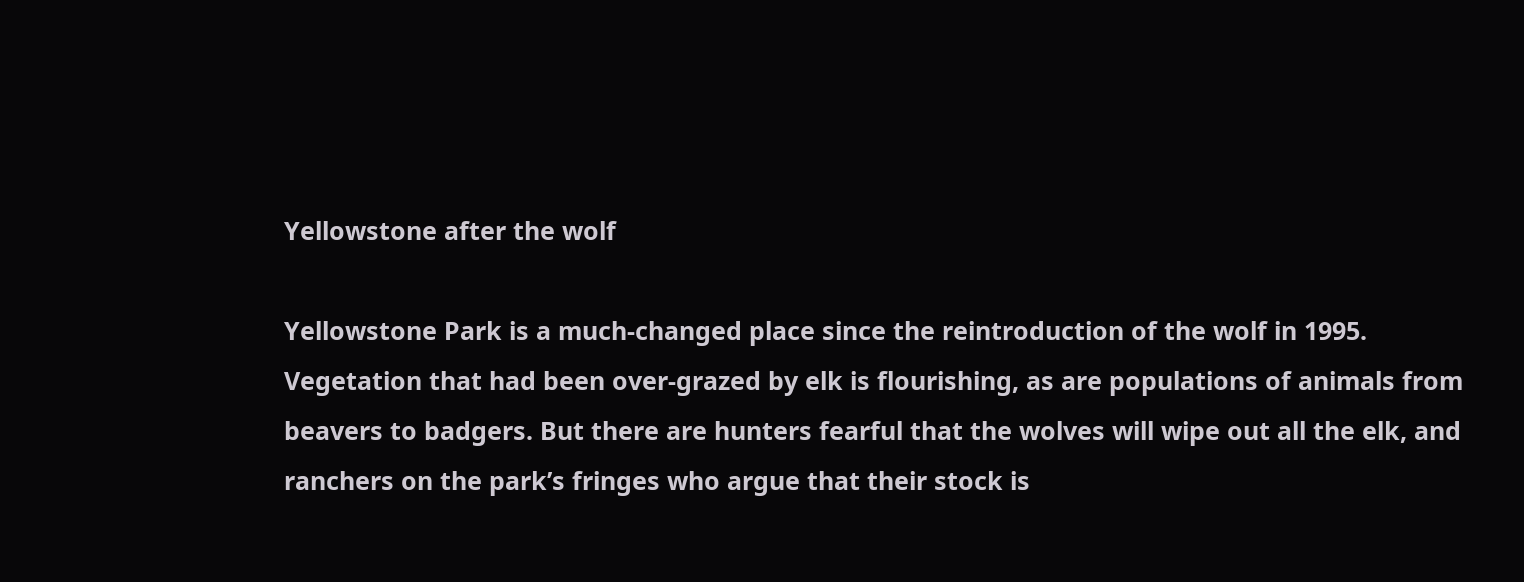Yellowstone after the wolf

Yellowstone Park is a much-changed place since the reintroduction of the wolf in 1995. Vegetation that had been over-grazed by elk is flourishing, as are populations of animals from beavers to badgers. But there are hunters fearful that the wolves will wipe out all the elk, and ranchers on the park’s fringes who argue that their stock is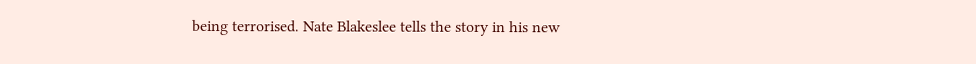being terrorised. Nate Blakeslee tells the story in his new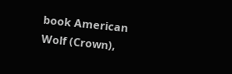book American Wolf (Crown),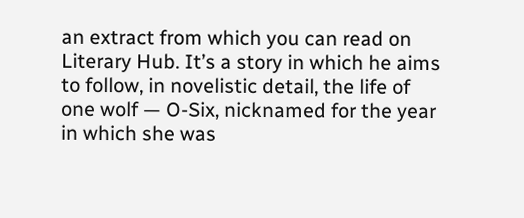an extract from which you can read on Literary Hub. It’s a story in which he aims to follow, in novelistic detail, the life of one wolf — O-Six, nicknamed for the year in which she was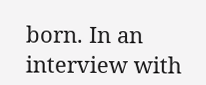born. In an interview with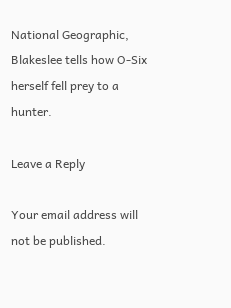National Geographic, Blakeslee tells how O-Six herself fell prey to a hunter.

Leave a Reply

Your email address will not be published.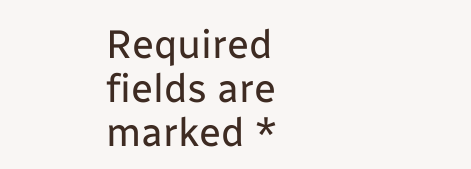Required fields are marked *